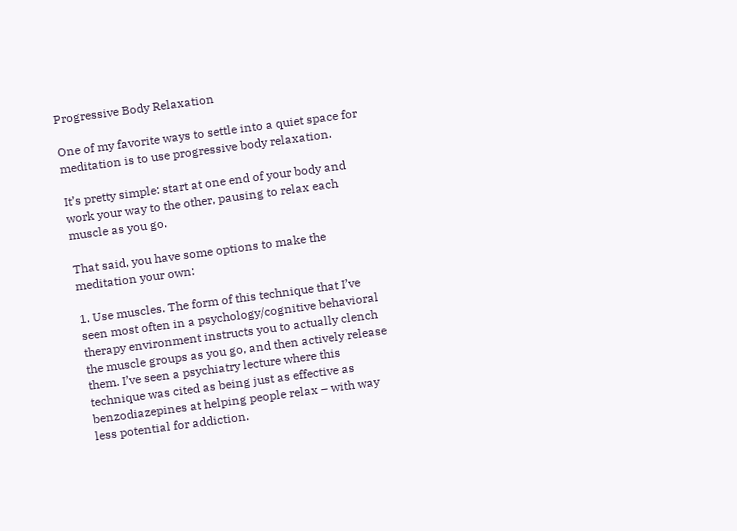Progressive Body Relaxation

One of my favorite ways to settle into a quiet space for meditation is to use progressive body relaxation.

It’s pretty simple: start at one end of your body and work your way to the other, pausing to relax each muscle as you go.

That said, you have some options to make the meditation your own:

1. Use muscles. The form of this technique that I’ve seen most often in a psychology/cognitive behavioral therapy environment instructs you to actually clench the muscle groups as you go, and then actively release them. I’ve seen a psychiatry lecture where this technique was cited as being just as effective as benzodiazepines at helping people relax – with way less potential for addiction.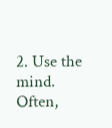2. Use the mind. Often,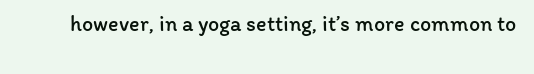however, in a yoga setting, it’s more common to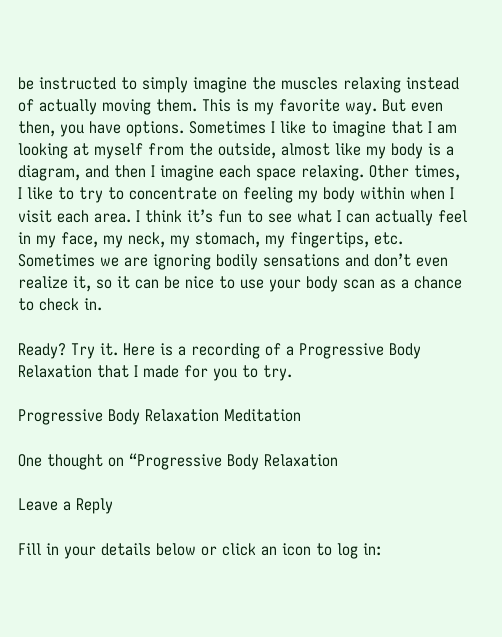be instructed to simply imagine the muscles relaxing instead of actually moving them. This is my favorite way. But even then, you have options. Sometimes I like to imagine that I am looking at myself from the outside, almost like my body is a diagram, and then I imagine each space relaxing. Other times, I like to try to concentrate on feeling my body within when I visit each area. I think it’s fun to see what I can actually feel in my face, my neck, my stomach, my fingertips, etc. Sometimes we are ignoring bodily sensations and don’t even realize it, so it can be nice to use your body scan as a chance to check in.

Ready? Try it. Here is a recording of a Progressive Body Relaxation that I made for you to try.

Progressive Body Relaxation Meditation

One thought on “Progressive Body Relaxation

Leave a Reply

Fill in your details below or click an icon to log in: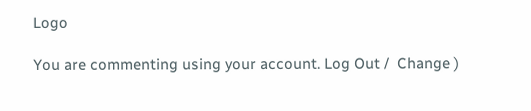Logo

You are commenting using your account. Log Out /  Change )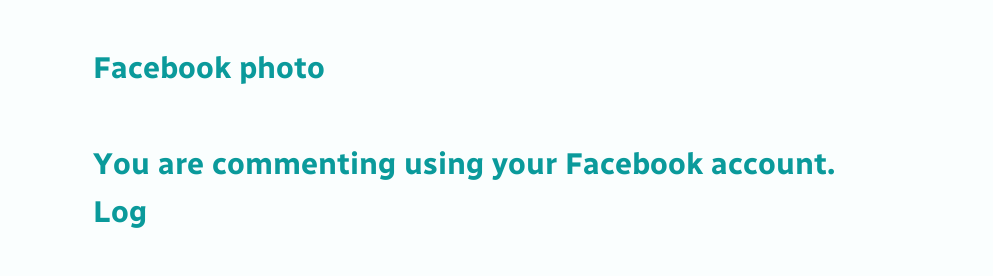Facebook photo

You are commenting using your Facebook account. Log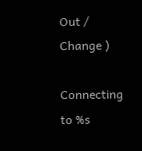Out /  Change )

Connecting to %s